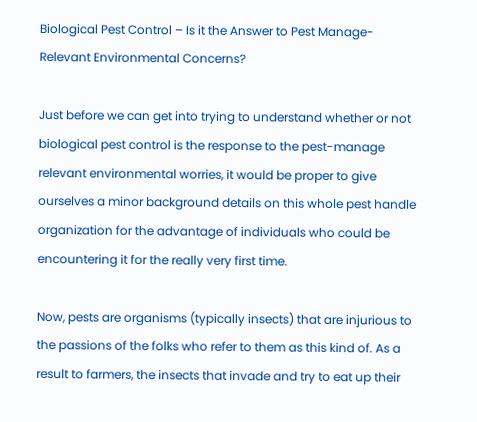Biological Pest Control – Is it the Answer to Pest Manage-Relevant Environmental Concerns?

Just before we can get into trying to understand whether or not biological pest control is the response to the pest-manage relevant environmental worries, it would be proper to give ourselves a minor background details on this whole pest handle organization for the advantage of individuals who could be encountering it for the really very first time.

Now, pests are organisms (typically insects) that are injurious to the passions of the folks who refer to them as this kind of. As a result to farmers, the insects that invade and try to eat up their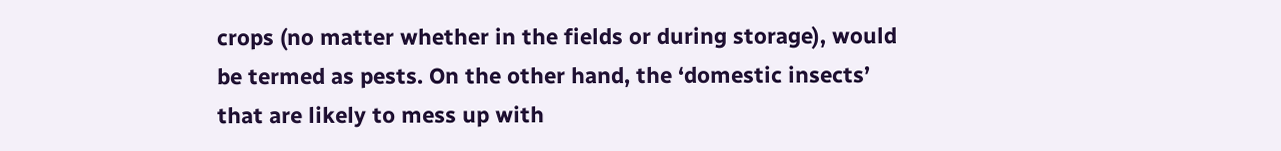crops (no matter whether in the fields or during storage), would be termed as pests. On the other hand, the ‘domestic insects’ that are likely to mess up with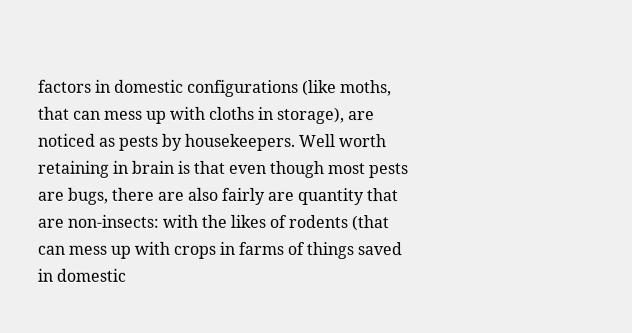factors in domestic configurations (like moths, that can mess up with cloths in storage), are noticed as pests by housekeepers. Well worth retaining in brain is that even though most pests are bugs, there are also fairly are quantity that are non-insects: with the likes of rodents (that can mess up with crops in farms of things saved in domestic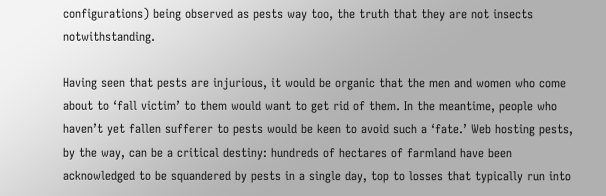configurations) being observed as pests way too, the truth that they are not insects notwithstanding.

Having seen that pests are injurious, it would be organic that the men and women who come about to ‘fall victim’ to them would want to get rid of them. In the meantime, people who haven’t yet fallen sufferer to pests would be keen to avoid such a ‘fate.’ Web hosting pests, by the way, can be a critical destiny: hundreds of hectares of farmland have been acknowledged to be squandered by pests in a single day, top to losses that typically run into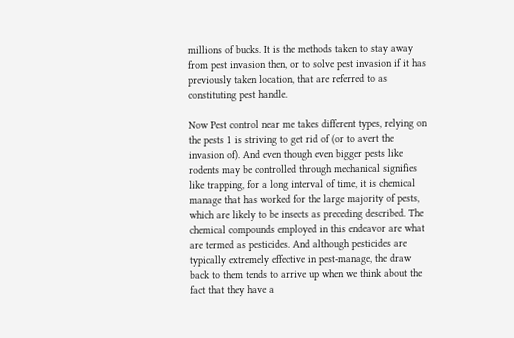millions of bucks. It is the methods taken to stay away from pest invasion then, or to solve pest invasion if it has previously taken location, that are referred to as constituting pest handle.

Now Pest control near me takes different types, relying on the pests 1 is striving to get rid of (or to avert the invasion of). And even though even bigger pests like rodents may be controlled through mechanical signifies like trapping, for a long interval of time, it is chemical manage that has worked for the large majority of pests, which are likely to be insects as preceding described. The chemical compounds employed in this endeavor are what are termed as pesticides. And although pesticides are typically extremely effective in pest-manage, the draw back to them tends to arrive up when we think about the fact that they have a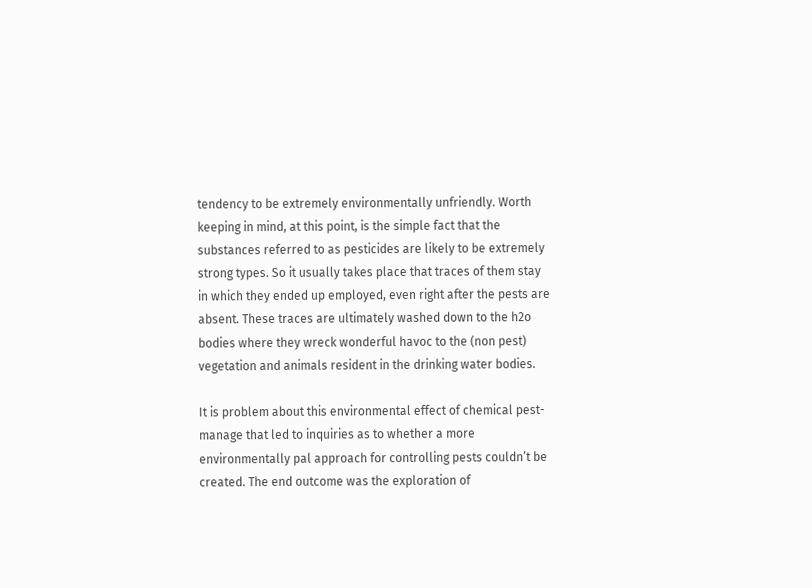tendency to be extremely environmentally unfriendly. Worth keeping in mind, at this point, is the simple fact that the substances referred to as pesticides are likely to be extremely strong types. So it usually takes place that traces of them stay in which they ended up employed, even right after the pests are absent. These traces are ultimately washed down to the h2o bodies where they wreck wonderful havoc to the (non pest) vegetation and animals resident in the drinking water bodies.

It is problem about this environmental effect of chemical pest-manage that led to inquiries as to whether a more environmentally pal approach for controlling pests couldn’t be created. The end outcome was the exploration of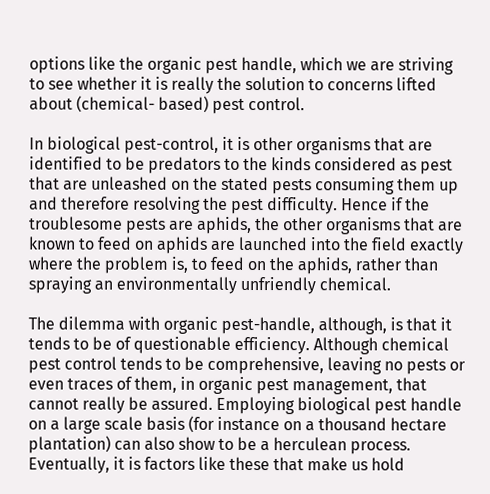options like the organic pest handle, which we are striving to see whether it is really the solution to concerns lifted about (chemical- based) pest control.

In biological pest-control, it is other organisms that are identified to be predators to the kinds considered as pest that are unleashed on the stated pests consuming them up and therefore resolving the pest difficulty. Hence if the troublesome pests are aphids, the other organisms that are known to feed on aphids are launched into the field exactly where the problem is, to feed on the aphids, rather than spraying an environmentally unfriendly chemical.

The dilemma with organic pest-handle, although, is that it tends to be of questionable efficiency. Although chemical pest control tends to be comprehensive, leaving no pests or even traces of them, in organic pest management, that cannot really be assured. Employing biological pest handle on a large scale basis (for instance on a thousand hectare plantation) can also show to be a herculean process. Eventually, it is factors like these that make us hold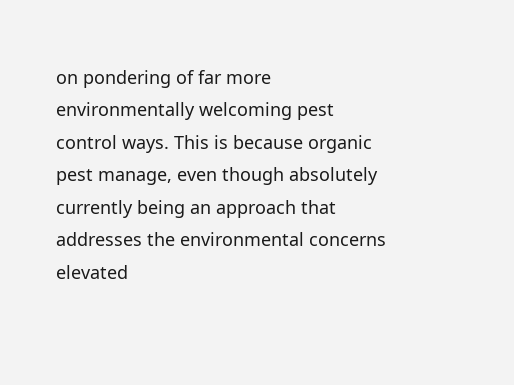on pondering of far more environmentally welcoming pest control ways. This is because organic pest manage, even though absolutely currently being an approach that addresses the environmental concerns elevated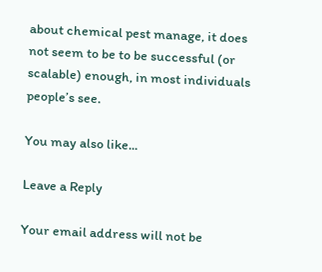about chemical pest manage, it does not seem to be to be successful (or scalable) enough, in most individuals people’s see.

You may also like...

Leave a Reply

Your email address will not be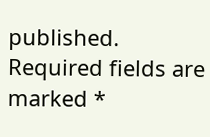published. Required fields are marked *